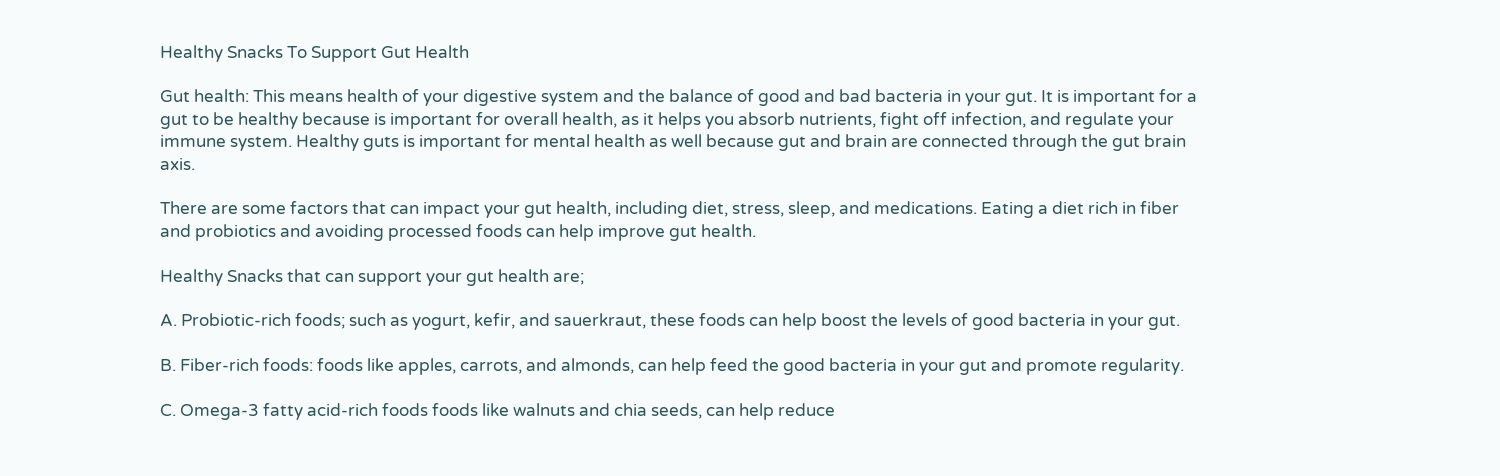Healthy Snacks To Support Gut Health

Gut health: This means health of your digestive system and the balance of good and bad bacteria in your gut. It is important for a gut to be healthy because is important for overall health, as it helps you absorb nutrients, fight off infection, and regulate your immune system. Healthy guts is important for mental health as well because gut and brain are connected through the gut brain axis.

There are some factors that can impact your gut health, including diet, stress, sleep, and medications. Eating a diet rich in fiber and probiotics and avoiding processed foods can help improve gut health.

Healthy Snacks that can support your gut health are;

A. Probiotic-rich foods; such as yogurt, kefir, and sauerkraut, these foods can help boost the levels of good bacteria in your gut.

B. Fiber-rich foods: foods like apples, carrots, and almonds, can help feed the good bacteria in your gut and promote regularity.

C. Omega-3 fatty acid-rich foods foods like walnuts and chia seeds, can help reduce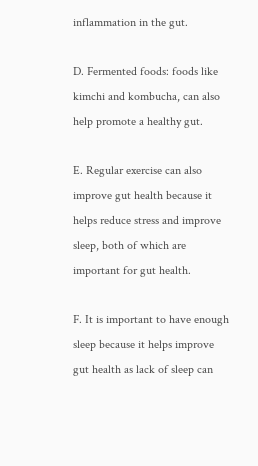inflammation in the gut.

D. Fermented foods: foods like kimchi and kombucha, can also help promote a healthy gut.

E. Regular exercise can also improve gut health because it helps reduce stress and improve sleep, both of which are important for gut health.

F. It is important to have enough sleep because it helps improve gut health as lack of sleep can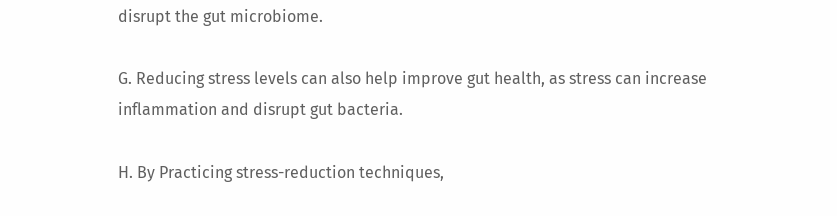disrupt the gut microbiome.

G. Reducing stress levels can also help improve gut health, as stress can increase inflammation and disrupt gut bacteria.

H. By Practicing stress-reduction techniques,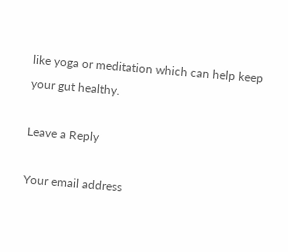like yoga or meditation which can help keep your gut healthy.

Leave a Reply

Your email address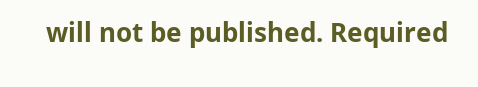will not be published. Required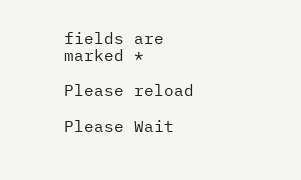fields are marked *

Please reload

Please Wait